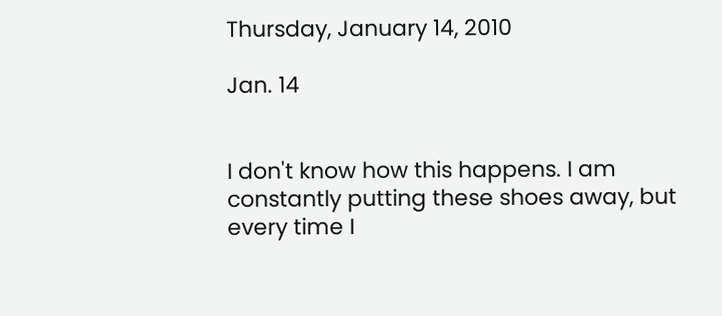Thursday, January 14, 2010

Jan. 14


I don't know how this happens. I am constantly putting these shoes away, but every time I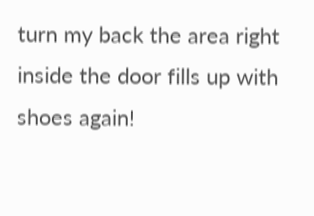turn my back the area right inside the door fills up with shoes again!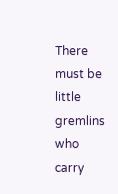There must be little gremlins who carry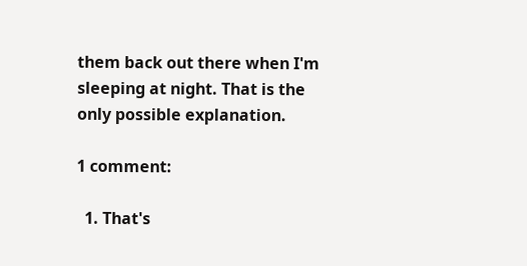them back out there when I'm sleeping at night. That is the only possible explanation.

1 comment:

  1. That's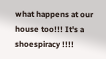what happens at our house too!!! It's a shoespiracy !!!!